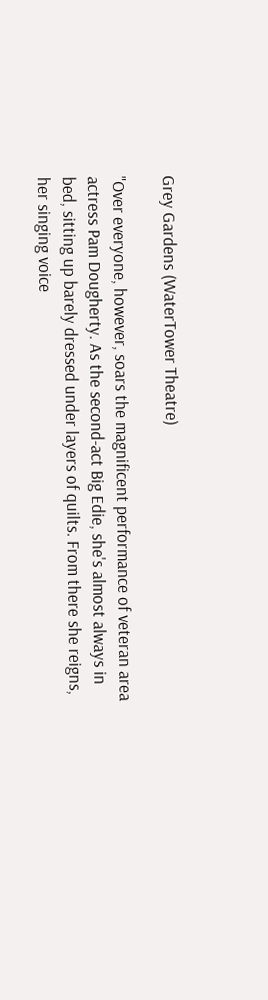Grey Gardens (WaterTower Theatre)

"Over everyone, however, soars the magnificent performance of veteran area actress Pam Dougherty. As the second-act Big Edie, she's almost always in bed, sitting up barely dressed under layers of quilts. From there she reigns, her singing voice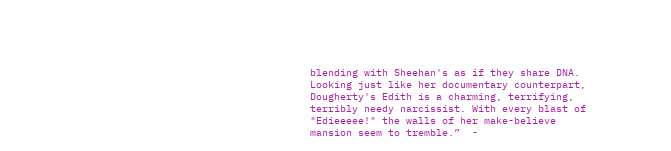blending with Sheehan's as if they share DNA. Looking just like her documentary counterpart, Dougherty's Edith is a charming, terrifying, terribly needy narcissist. With every blast of "Edieeeee!" the walls of her make-believe mansion seem to tremble.”  -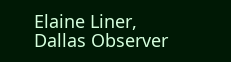Elaine Liner, Dallas Observer